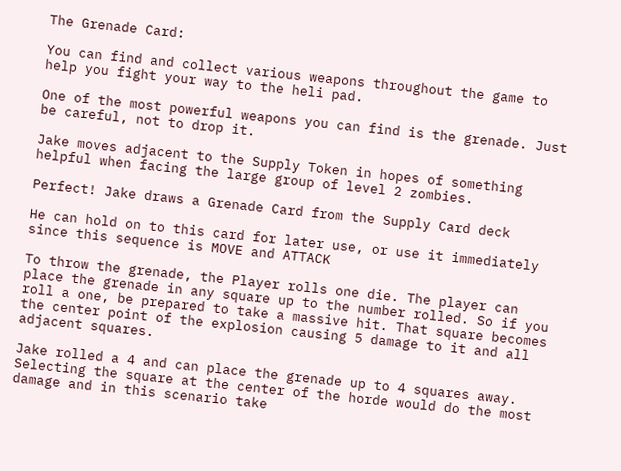The Grenade Card:

You can find and collect various weapons throughout the game to help you fight your way to the heli pad.

One of the most powerful weapons you can find is the grenade. Just be careful, not to drop it.

Jake moves adjacent to the Supply Token in hopes of something helpful when facing the large group of level 2 zombies.

Perfect! Jake draws a Grenade Card from the Supply Card deck

He can hold on to this card for later use, or use it immediately since this sequence is MOVE and ATTACK

To throw the grenade, the Player rolls one die. The player can place the grenade in any square up to the number rolled. So if you roll a one, be prepared to take a massive hit. That square becomes the center point of the explosion causing 5 damage to it and all adjacent squares.

Jake rolled a 4 and can place the grenade up to 4 squares away. Selecting the square at the center of the horde would do the most damage and in this scenario take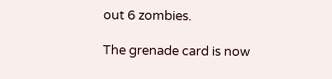out 6 zombies.

The grenade card is now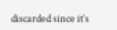discarded since it’s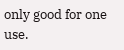only good for one use.